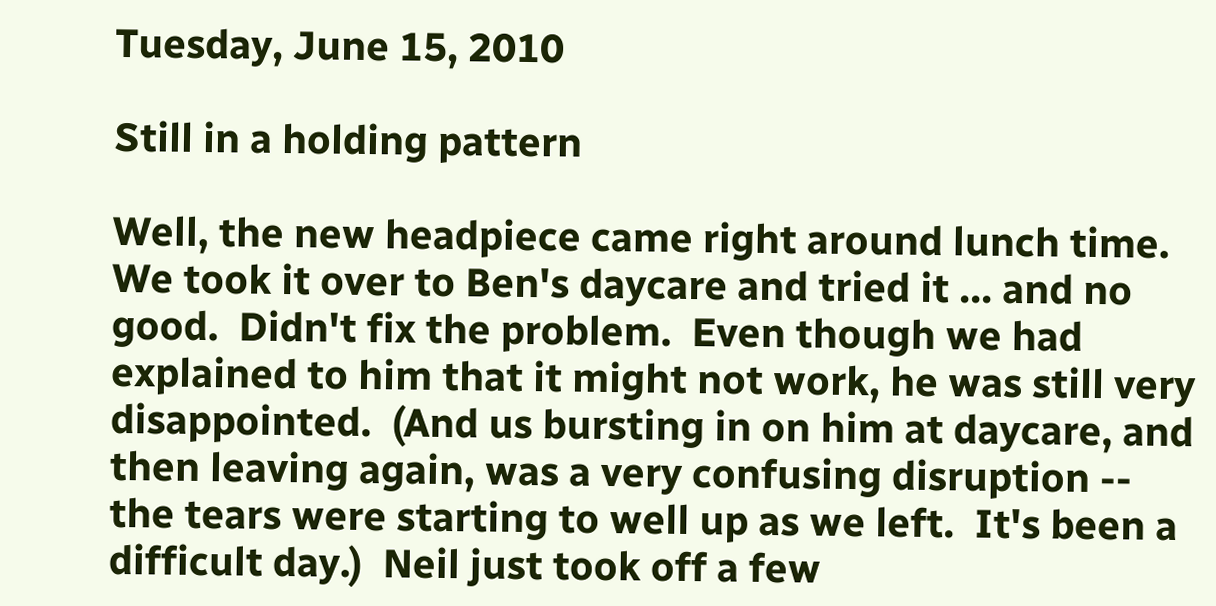Tuesday, June 15, 2010

Still in a holding pattern

Well, the new headpiece came right around lunch time.  We took it over to Ben's daycare and tried it ... and no good.  Didn't fix the problem.  Even though we had explained to him that it might not work, he was still very disappointed.  (And us bursting in on him at daycare, and then leaving again, was a very confusing disruption -- the tears were starting to well up as we left.  It's been a difficult day.)  Neil just took off a few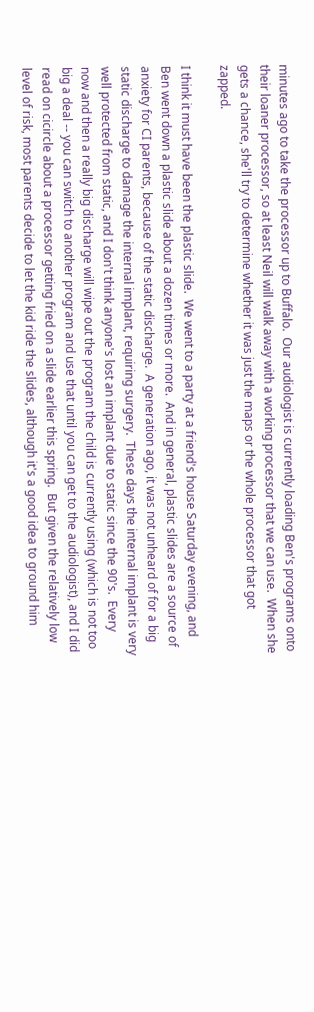minutes ago to take the processor up to Buffalo.  Our audiologist is currently loading Ben's programs onto their loaner processor, so at least Neil will walk away with a working processor that we can use.  When she gets a chance, she'll try to determine whether it was just the maps or the whole processor that got zapped.

I think it must have been the plastic slide.  We went to a party at a friend's house Saturday evening, and Ben went down a plastic slide about a dozen times or more.  And in general, plastic slides are a source of anxiety for CI parents, because of the static discharge.  A generation ago, it was not unheard of for a big static discharge to damage the internal implant, requiring surgery.  These days the internal implant is very well protected from static, and I don't think anyone's lost an implant due to static since the 90's.  Every now and then a really big discharge will wipe out the program the child is currently using (which is not too big a deal -- you can switch to another program and use that until you can get to the audiologist), and I did read on cicircle about a processor getting fried on a slide earlier this spring.  But given the relatively low level of risk, most parents decide to let the kid ride the slides, although it's a good idea to ground him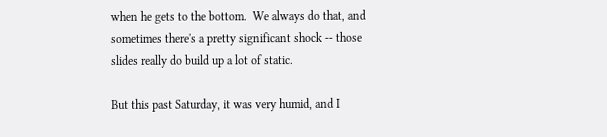when he gets to the bottom.  We always do that, and sometimes there's a pretty significant shock -- those slides really do build up a lot of static.

But this past Saturday, it was very humid, and I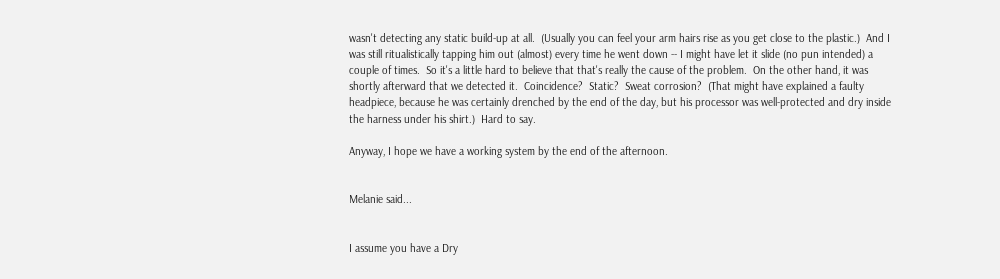wasn't detecting any static build-up at all.  (Usually you can feel your arm hairs rise as you get close to the plastic.)  And I was still ritualistically tapping him out (almost) every time he went down -- I might have let it slide (no pun intended) a couple of times.  So it's a little hard to believe that that's really the cause of the problem.  On the other hand, it was shortly afterward that we detected it.  Coincidence?  Static?  Sweat corrosion?  (That might have explained a faulty headpiece, because he was certainly drenched by the end of the day, but his processor was well-protected and dry inside the harness under his shirt.)  Hard to say.

Anyway, I hope we have a working system by the end of the afternoon.


Melanie said...


I assume you have a Dry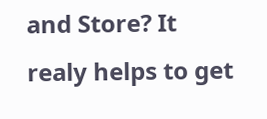and Store? It realy helps to get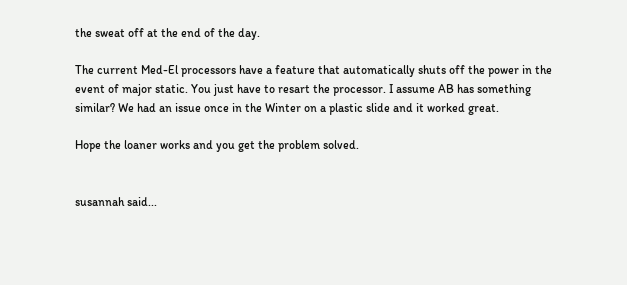the sweat off at the end of the day.

The current Med-El processors have a feature that automatically shuts off the power in the event of major static. You just have to resart the processor. I assume AB has something similar? We had an issue once in the Winter on a plastic slide and it worked great.

Hope the loaner works and you get the problem solved.


susannah said...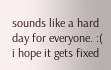sounds like a hard day for everyone. :( i hope it gets fixed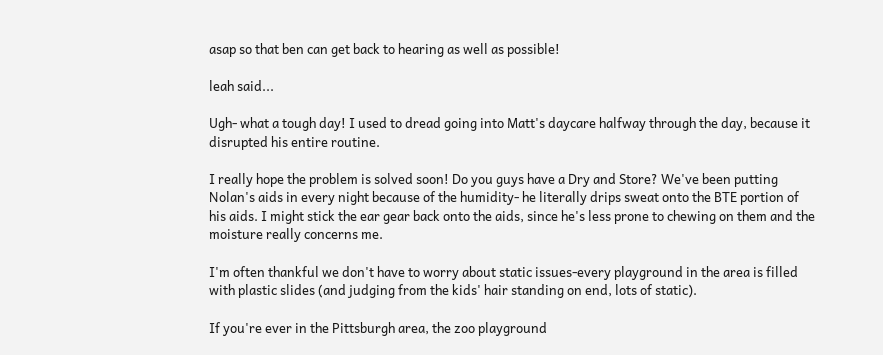asap so that ben can get back to hearing as well as possible!

leah said...

Ugh- what a tough day! I used to dread going into Matt's daycare halfway through the day, because it disrupted his entire routine.

I really hope the problem is solved soon! Do you guys have a Dry and Store? We've been putting Nolan's aids in every night because of the humidity- he literally drips sweat onto the BTE portion of his aids. I might stick the ear gear back onto the aids, since he's less prone to chewing on them and the moisture really concerns me.

I'm often thankful we don't have to worry about static issues-every playground in the area is filled with plastic slides (and judging from the kids' hair standing on end, lots of static).

If you're ever in the Pittsburgh area, the zoo playground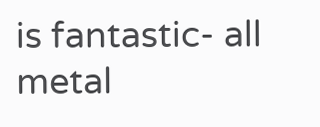is fantastic- all metal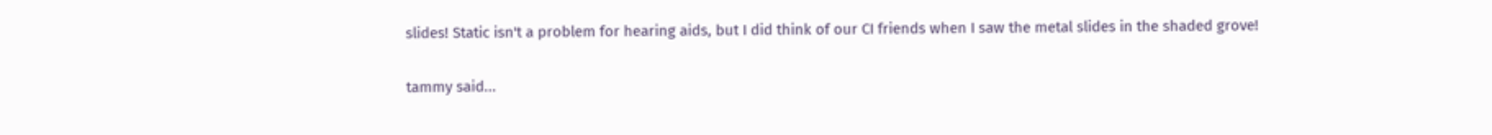slides! Static isn't a problem for hearing aids, but I did think of our CI friends when I saw the metal slides in the shaded grove!

tammy said...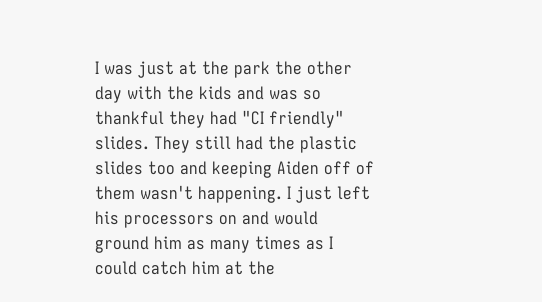I was just at the park the other day with the kids and was so thankful they had "CI friendly" slides. They still had the plastic slides too and keeping Aiden off of them wasn't happening. I just left his processors on and would ground him as many times as I could catch him at the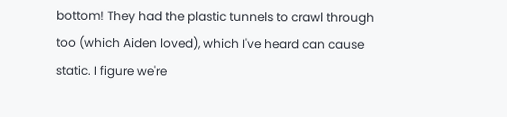bottom! They had the plastic tunnels to crawl through too (which Aiden loved), which I've heard can cause static. I figure we're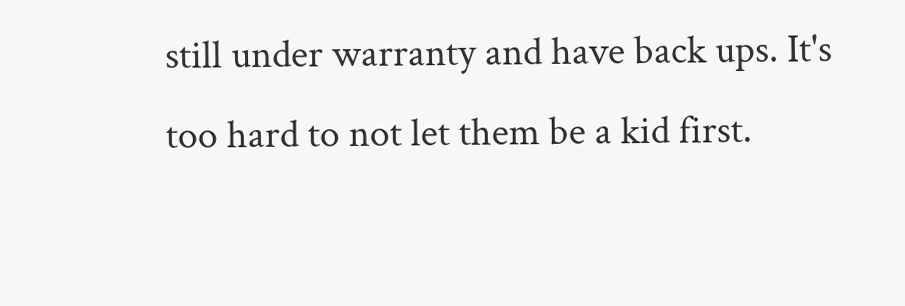still under warranty and have back ups. It's too hard to not let them be a kid first.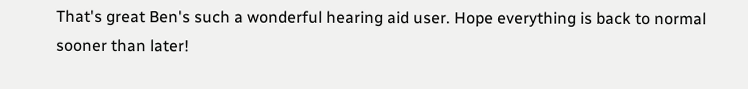That's great Ben's such a wonderful hearing aid user. Hope everything is back to normal sooner than later!